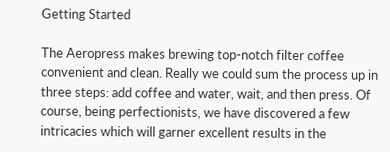Getting Started

The Aeropress makes brewing top-notch filter coffee convenient and clean. Really we could sum the process up in three steps: add coffee and water, wait, and then press. Of course, being perfectionists, we have discovered a few intricacies which will garner excellent results in the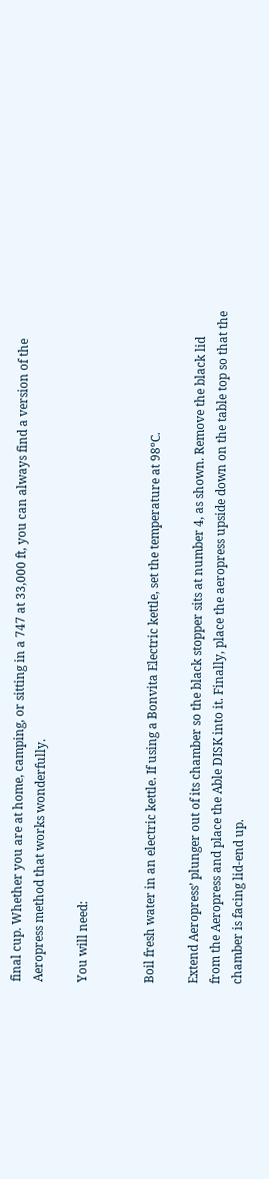final cup. Whether you are at home, camping, or sitting in a 747 at 33,000 ft, you can always find a version of the Aeropress method that works wonderfully.

You will need:


Boil fresh water in an electric kettle. If using a Bonvita Electric kettle, set the temperature at 98ºC.

Extend Aeropress’ plunger out of its chamber so the black stopper sits at number 4, as shown. Remove the black lid from the Aeropress and place the Able DISK into it. Finally, place the aeropress upside down on the table top so that the chamber is facing lid-end up.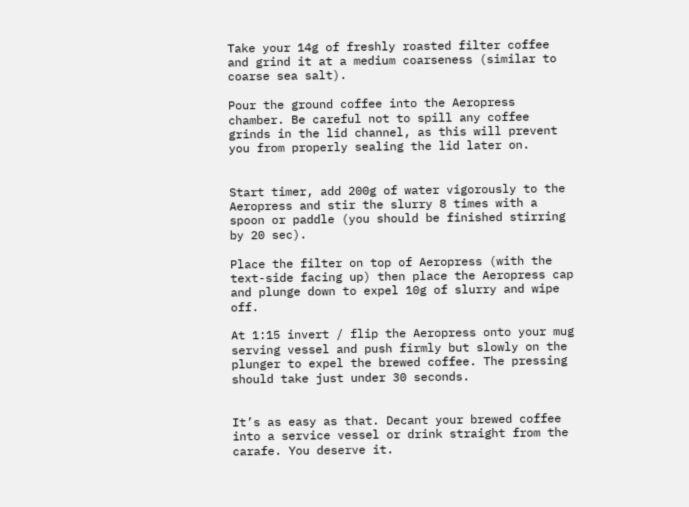Take your 14g of freshly roasted filter coffee and grind it at a medium coarseness (similar to coarse sea salt).

Pour the ground coffee into the Aeropress chamber. Be careful not to spill any coffee grinds in the lid channel, as this will prevent you from properly sealing the lid later on.


Start timer, add 200g of water vigorously to the Aeropress and stir the slurry 8 times with a spoon or paddle (you should be finished stirring by 20 sec).

Place the filter on top of Aeropress (with the text-side facing up) then place the Aeropress cap and plunge down to expel 10g of slurry and wipe off.

At 1:15 invert / flip the Aeropress onto your mug serving vessel and push firmly but slowly on the plunger to expel the brewed coffee. The pressing should take just under 30 seconds.


It’s as easy as that. Decant your brewed coffee into a service vessel or drink straight from the carafe. You deserve it.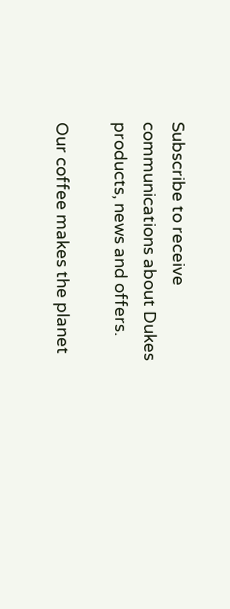Subscribe to receive communications about Dukes products, news and offers.

Our coffee makes the planet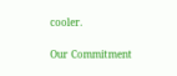cooler.

Our Commitment